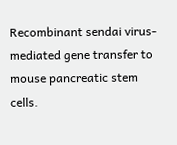Recombinant sendai virus-mediated gene transfer to mouse pancreatic stem cells.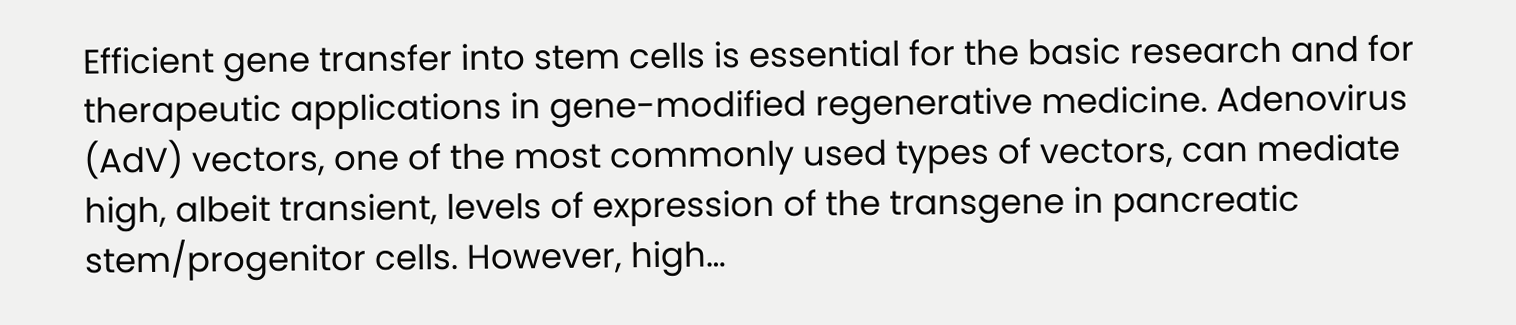Efficient gene transfer into stem cells is essential for the basic research and for therapeutic applications in gene-modified regenerative medicine. Adenovirus (AdV) vectors, one of the most commonly used types of vectors, can mediate high, albeit transient, levels of expression of the transgene in pancreatic stem/progenitor cells. However, high…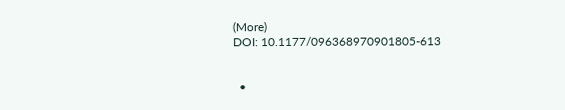(More)
DOI: 10.1177/096368970901805-613


  •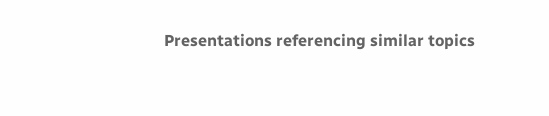Presentations referencing similar topics